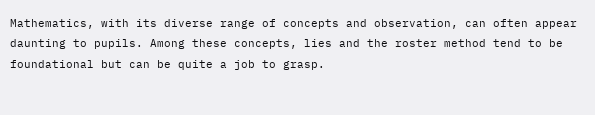Mathematics, with its diverse range of concepts and observation, can often appear daunting to pupils. Among these concepts, lies and the roster method tend to be foundational but can be quite a job to grasp.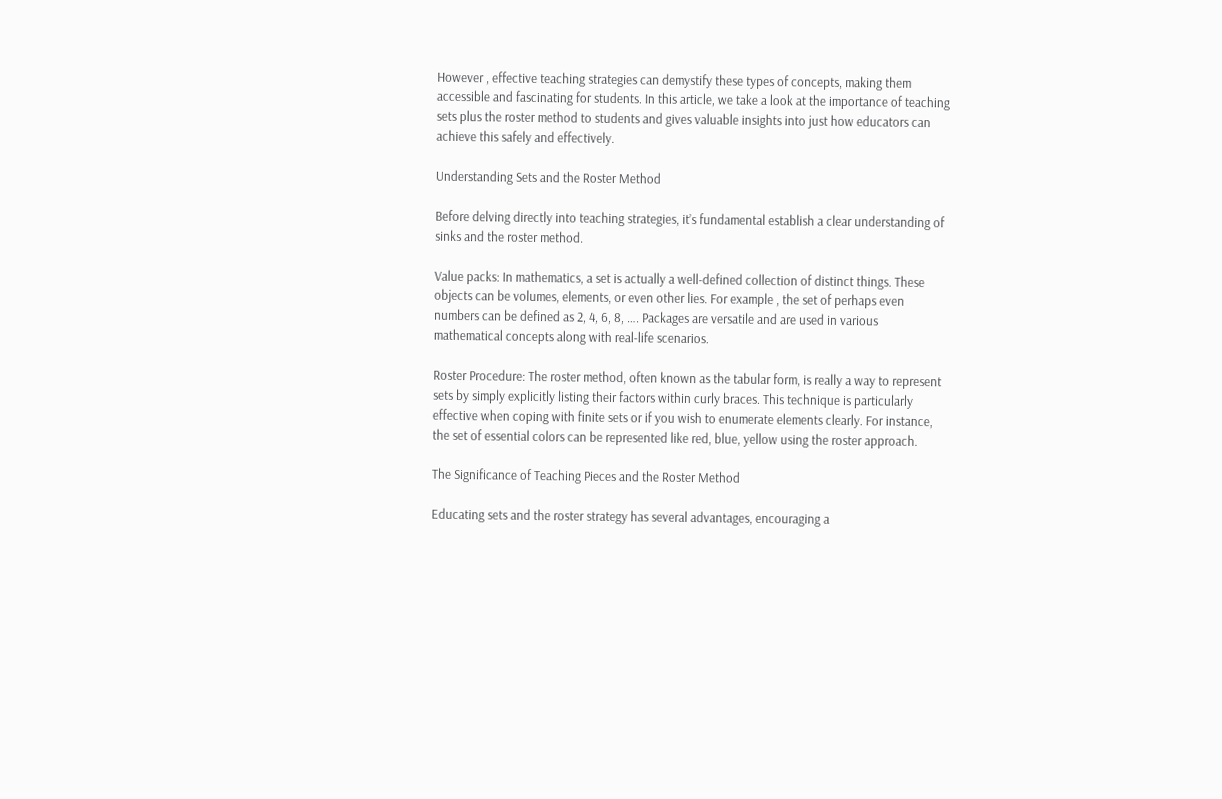However , effective teaching strategies can demystify these types of concepts, making them accessible and fascinating for students. In this article, we take a look at the importance of teaching sets plus the roster method to students and gives valuable insights into just how educators can achieve this safely and effectively.

Understanding Sets and the Roster Method

Before delving directly into teaching strategies, it’s fundamental establish a clear understanding of sinks and the roster method.

Value packs: In mathematics, a set is actually a well-defined collection of distinct things. These objects can be volumes, elements, or even other lies. For example , the set of perhaps even numbers can be defined as 2, 4, 6, 8, …. Packages are versatile and are used in various mathematical concepts along with real-life scenarios.

Roster Procedure: The roster method, often known as the tabular form, is really a way to represent sets by simply explicitly listing their factors within curly braces. This technique is particularly effective when coping with finite sets or if you wish to enumerate elements clearly. For instance, the set of essential colors can be represented like red, blue, yellow using the roster approach.

The Significance of Teaching Pieces and the Roster Method

Educating sets and the roster strategy has several advantages, encouraging a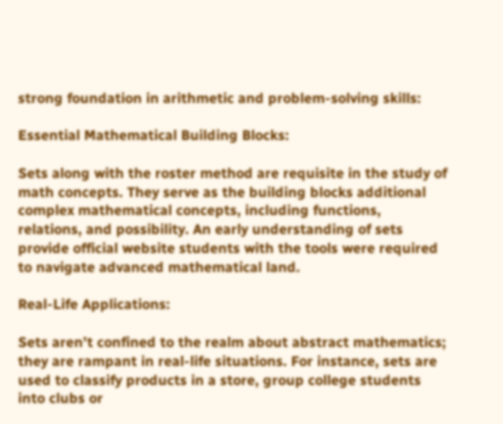strong foundation in arithmetic and problem-solving skills:

Essential Mathematical Building Blocks:

Sets along with the roster method are requisite in the study of math concepts. They serve as the building blocks additional complex mathematical concepts, including functions, relations, and possibility. An early understanding of sets provide official website students with the tools were required to navigate advanced mathematical land.

Real-Life Applications:

Sets aren’t confined to the realm about abstract mathematics; they are rampant in real-life situations. For instance, sets are used to classify products in a store, group college students into clubs or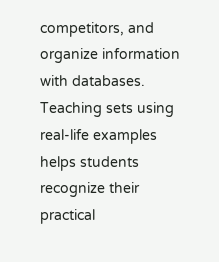competitors, and organize information with databases. Teaching sets using real-life examples helps students recognize their practical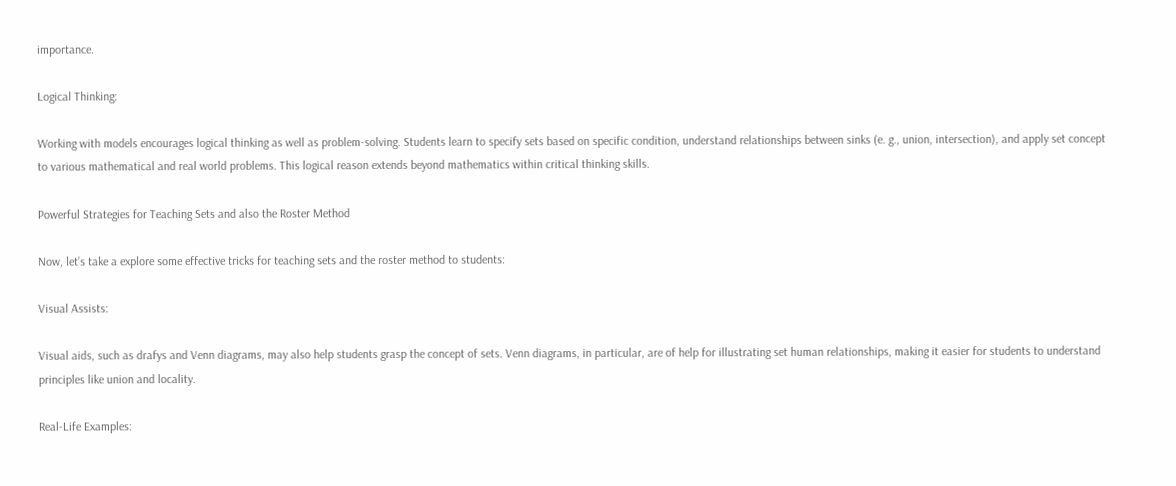importance.

Logical Thinking:

Working with models encourages logical thinking as well as problem-solving. Students learn to specify sets based on specific condition, understand relationships between sinks (e. g., union, intersection), and apply set concept to various mathematical and real world problems. This logical reason extends beyond mathematics within critical thinking skills.

Powerful Strategies for Teaching Sets and also the Roster Method

Now, let’s take a explore some effective tricks for teaching sets and the roster method to students:

Visual Assists:

Visual aids, such as drafys and Venn diagrams, may also help students grasp the concept of sets. Venn diagrams, in particular, are of help for illustrating set human relationships, making it easier for students to understand principles like union and locality.

Real-Life Examples: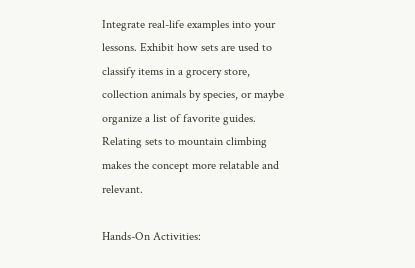Integrate real-life examples into your lessons. Exhibit how sets are used to classify items in a grocery store, collection animals by species, or maybe organize a list of favorite guides. Relating sets to mountain climbing makes the concept more relatable and relevant.

Hands-On Activities: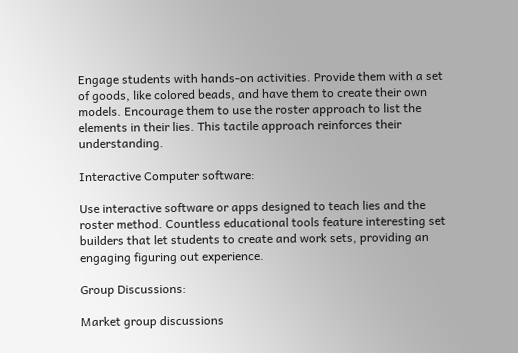Engage students with hands-on activities. Provide them with a set of goods, like colored beads, and have them to create their own models. Encourage them to use the roster approach to list the elements in their lies. This tactile approach reinforces their understanding.

Interactive Computer software:

Use interactive software or apps designed to teach lies and the roster method. Countless educational tools feature interesting set builders that let students to create and work sets, providing an engaging figuring out experience.

Group Discussions:

Market group discussions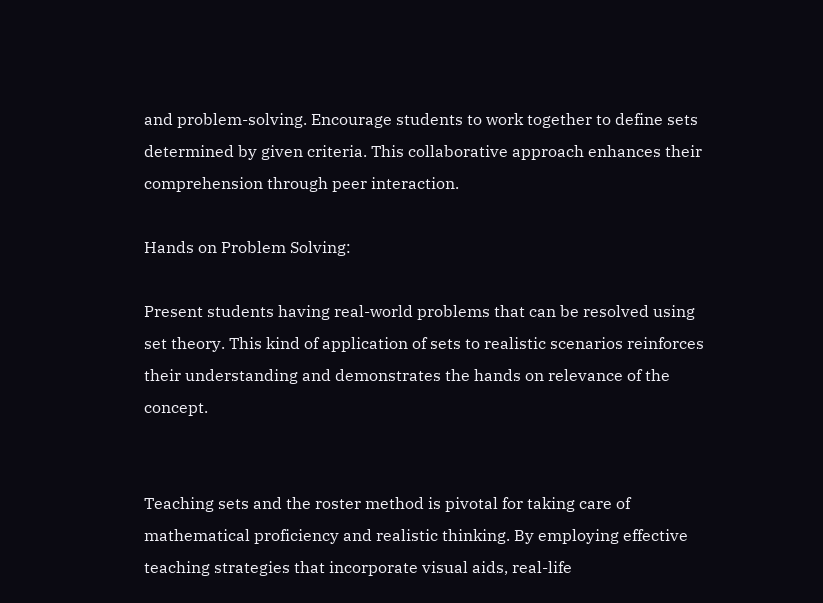and problem-solving. Encourage students to work together to define sets determined by given criteria. This collaborative approach enhances their comprehension through peer interaction.

Hands on Problem Solving:

Present students having real-world problems that can be resolved using set theory. This kind of application of sets to realistic scenarios reinforces their understanding and demonstrates the hands on relevance of the concept.


Teaching sets and the roster method is pivotal for taking care of mathematical proficiency and realistic thinking. By employing effective teaching strategies that incorporate visual aids, real-life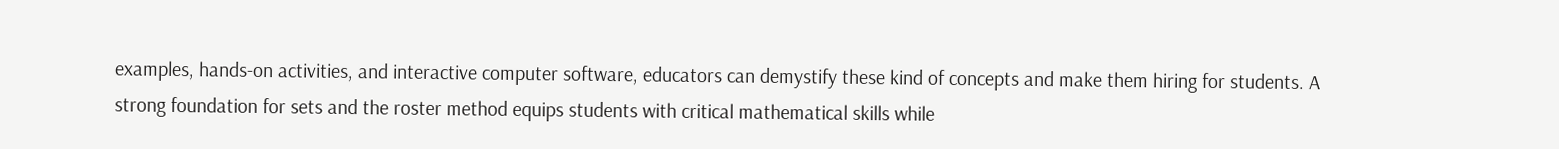examples, hands-on activities, and interactive computer software, educators can demystify these kind of concepts and make them hiring for students. A strong foundation for sets and the roster method equips students with critical mathematical skills while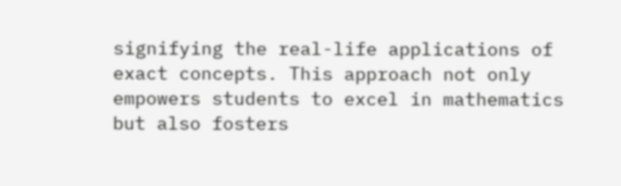signifying the real-life applications of exact concepts. This approach not only empowers students to excel in mathematics but also fosters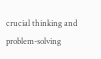crucial thinking and problem-solving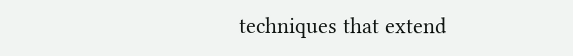techniques that extend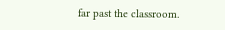far past the classroom.